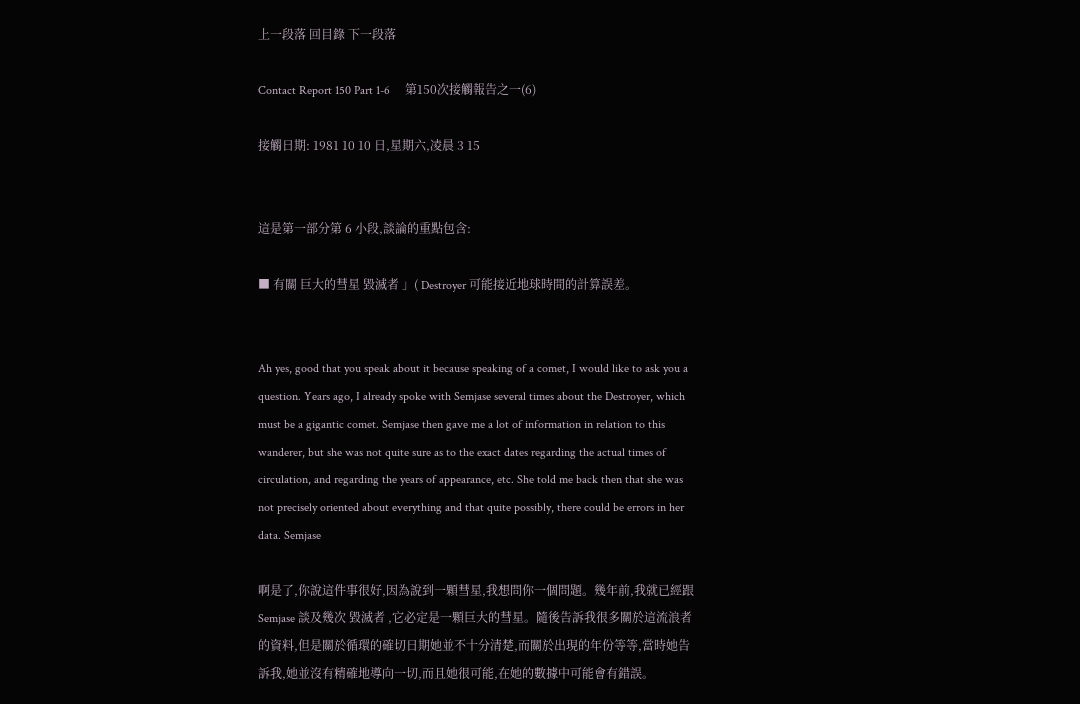上一段落 回目錄 下一段落

Contact Report 150 Part 1-6     第150次接觸報告之一(6)

接觸日期: 1981 10 10 日,星期六,凌晨 3 15


這是第一部分第 6 小段,談論的重點包含:

■ 有關 巨大的彗星 毀滅者 」( Destroyer 可能接近地球時間的計算誤差。


Ah yes, good that you speak about it because speaking of a comet, I would like to ask you a question. Years ago, I already spoke with Semjase several times about the Destroyer, which must be a gigantic comet. Semjase then gave me a lot of information in relation to this wanderer, but she was not quite sure as to the exact dates regarding the actual times of circulation, and regarding the years of appearance, etc. She told me back then that she was not precisely oriented about everything and that quite possibly, there could be errors in her data. Semjase

啊是了,你說這件事很好,因為說到一顆彗星,我想問你一個問題。幾年前,我就已經跟 Semjase 談及幾次 毀滅者 ,它必定是一顆巨大的彗星。隨後告訴我很多關於這流浪者的資料,但是關於循環的確切日期她並不十分清楚,而關於出現的年份等等,當時她告訴我,她並沒有精確地導向一切,而且她很可能,在她的數據中可能會有錯誤。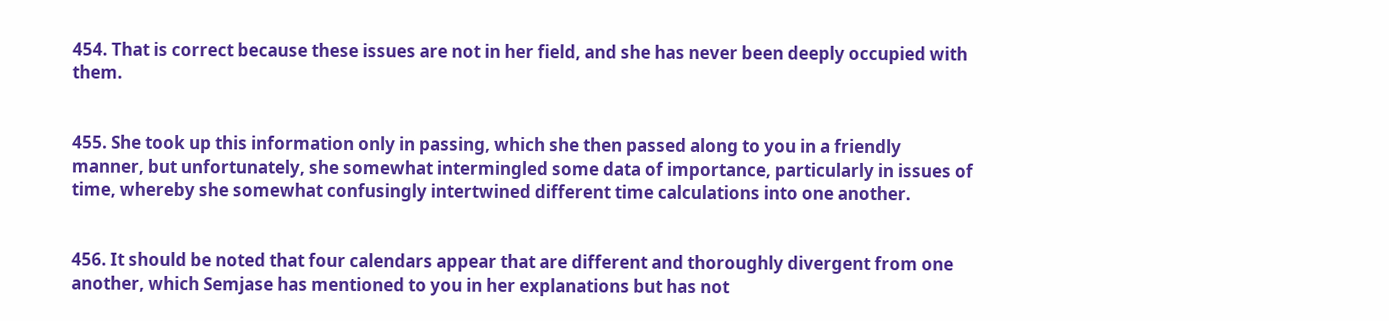454. That is correct because these issues are not in her field, and she has never been deeply occupied with them.


455. She took up this information only in passing, which she then passed along to you in a friendly manner, but unfortunately, she somewhat intermingled some data of importance, particularly in issues of time, whereby she somewhat confusingly intertwined different time calculations into one another.


456. It should be noted that four calendars appear that are different and thoroughly divergent from one another, which Semjase has mentioned to you in her explanations but has not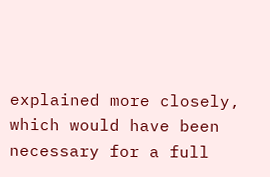explained more closely, which would have been necessary for a full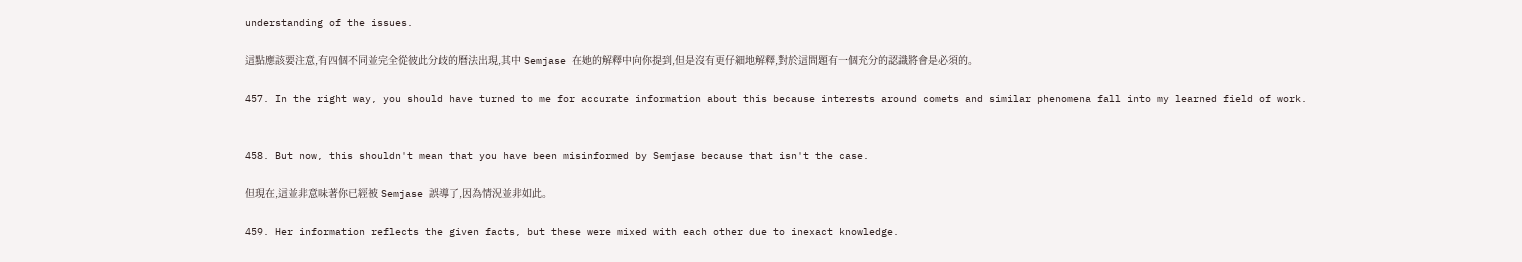understanding of the issues.

這點應該要注意,有四個不同並完全從彼此分歧的曆法出現,其中 Semjase 在她的解釋中向你提到,但是沒有更仔細地解釋,對於這問題有一個充分的認識將會是必須的。

457. In the right way, you should have turned to me for accurate information about this because interests around comets and similar phenomena fall into my learned field of work.


458. But now, this shouldn't mean that you have been misinformed by Semjase because that isn't the case.

但現在,這並非意味著你已經被 Semjase 誤導了,因為情況並非如此。

459. Her information reflects the given facts, but these were mixed with each other due to inexact knowledge.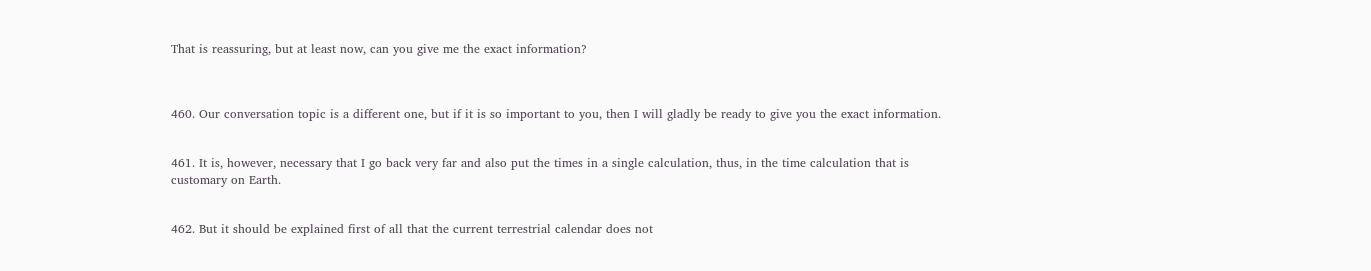That is reassuring, but at least now, can you give me the exact information?



460. Our conversation topic is a different one, but if it is so important to you, then I will gladly be ready to give you the exact information.


461. It is, however, necessary that I go back very far and also put the times in a single calculation, thus, in the time calculation that is customary on Earth.


462. But it should be explained first of all that the current terrestrial calendar does not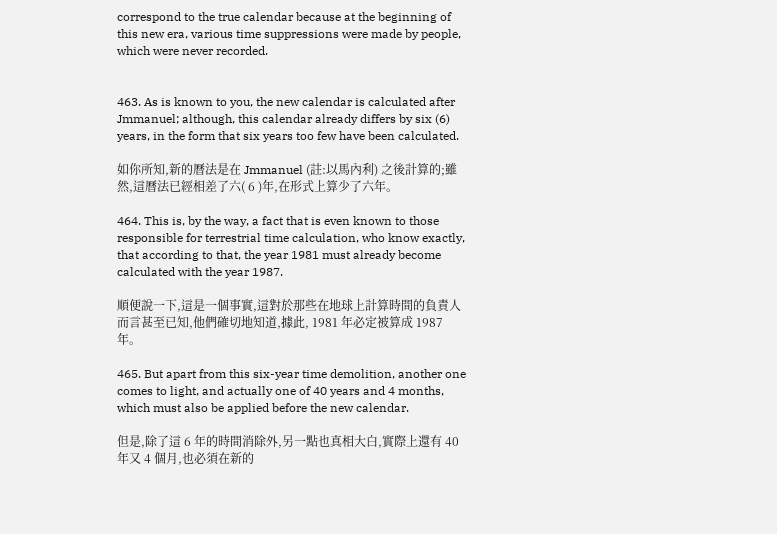correspond to the true calendar because at the beginning of this new era, various time suppressions were made by people, which were never recorded.


463. As is known to you, the new calendar is calculated after Jmmanuel; although, this calendar already differs by six (6) years, in the form that six years too few have been calculated.

如你所知,新的曆法是在 Jmmanuel (註:以馬內利) 之後計算的;雖然,這曆法已經相差了六( 6 )年,在形式上算少了六年。

464. This is, by the way, a fact that is even known to those responsible for terrestrial time calculation, who know exactly, that according to that, the year 1981 must already become calculated with the year 1987.

順便說一下,這是一個事實,這對於那些在地球上計算時間的負責人而言甚至已知,他們確切地知道,據此, 1981 年必定被算成 1987 年。

465. But apart from this six-year time demolition, another one comes to light, and actually one of 40 years and 4 months, which must also be applied before the new calendar.

但是,除了這 6 年的時間消除外,另一點也真相大白,實際上還有 40 年又 4 個月,也必須在新的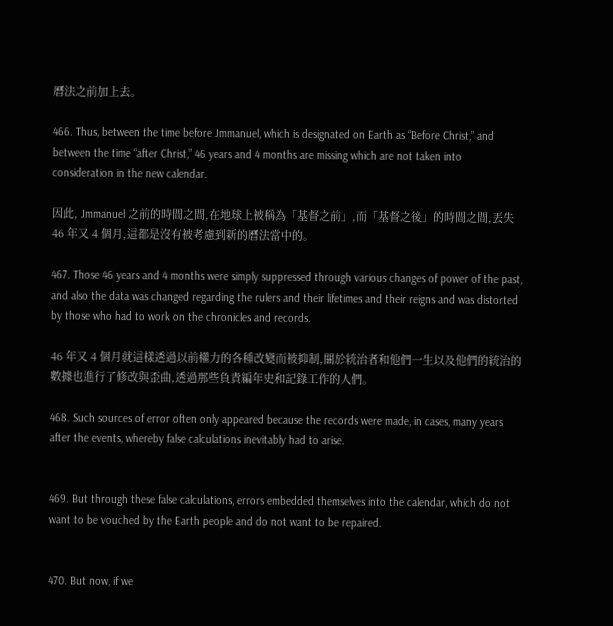曆法之前加上去。

466. Thus, between the time before Jmmanuel, which is designated on Earth as “Before Christ,” and between the time “after Christ,” 46 years and 4 months are missing which are not taken into consideration in the new calendar.

因此, Jmmanuel 之前的時間之間,在地球上被稱為「基督之前」,而「基督之後」的時間之間,丟失 46 年又 4 個月,這都是沒有被考慮到新的曆法當中的。

467. Those 46 years and 4 months were simply suppressed through various changes of power of the past, and also the data was changed regarding the rulers and their lifetimes and their reigns and was distorted by those who had to work on the chronicles and records.

46 年又 4 個月就這樣透過以前權力的各種改變而被抑制,關於統治者和他們一生以及他們的統治的數據也進行了修改與歪曲,透過那些負責編年史和記錄工作的人們。

468. Such sources of error often only appeared because the records were made, in cases, many years after the events, whereby false calculations inevitably had to arise.


469. But through these false calculations, errors embedded themselves into the calendar, which do not want to be vouched by the Earth people and do not want to be repaired.


470. But now, if we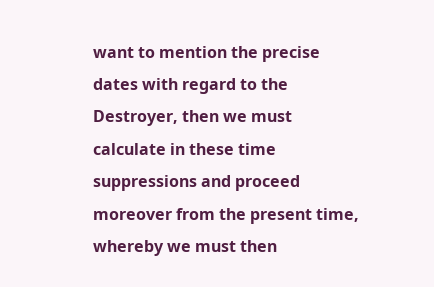want to mention the precise dates with regard to the Destroyer, then we must calculate in these time suppressions and proceed moreover from the present time, whereby we must then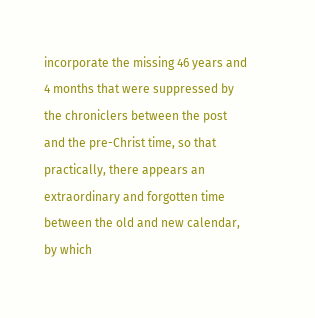incorporate the missing 46 years and 4 months that were suppressed by the chroniclers between the post and the pre-Christ time, so that practically, there appears an extraordinary and forgotten time between the old and new calendar, by which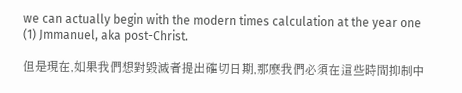we can actually begin with the modern times calculation at the year one (1) Jmmanuel, aka post-Christ.

但是現在,如果我們想對毀滅者提出確切日期,那麼我們必須在這些時間抑制中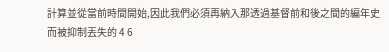計算並從當前時間開始,因此我們必須再納入那透過基督前和後之間的編年史而被抑制丟失的 4 6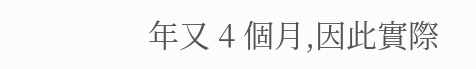年又 4 個月,因此實際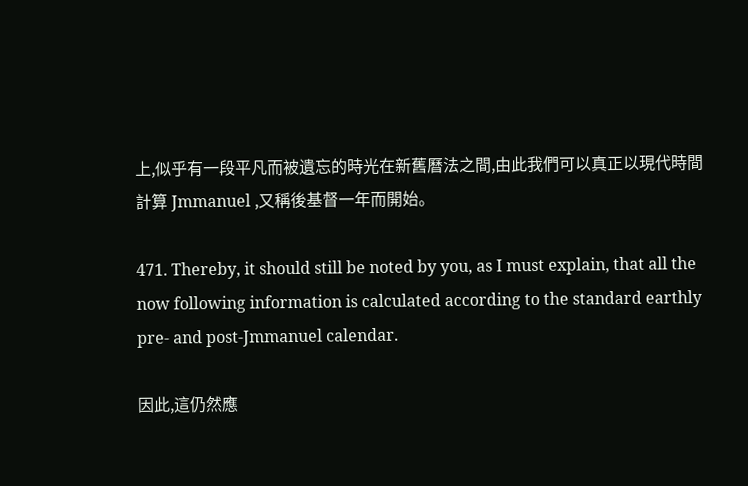上,似乎有一段平凡而被遺忘的時光在新舊曆法之間,由此我們可以真正以現代時間計算 Jmmanuel ,又稱後基督一年而開始。

471. Thereby, it should still be noted by you, as I must explain, that all the now following information is calculated according to the standard earthly pre- and post-Jmmanuel calendar.

因此,這仍然應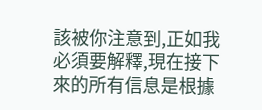該被你注意到,正如我必須要解釋,現在接下來的所有信息是根據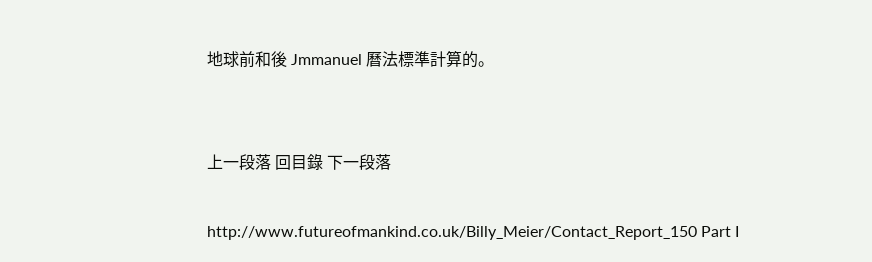地球前和後 Jmmanuel 曆法標準計算的。


上一段落 回目錄 下一段落

http://www.futureofmankind.co.uk/Billy_Meier/Contact_Report_150 Part I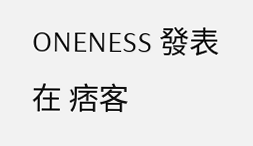ONENESS 發表在 痞客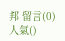邦 留言(0) 人氣()